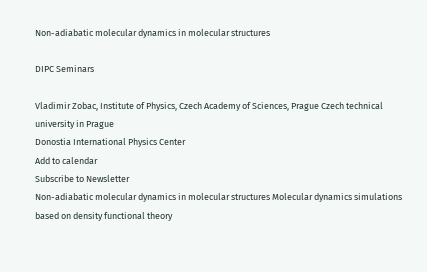Non-adiabatic molecular dynamics in molecular structures

DIPC Seminars

Vladimir Zobac, Institute of Physics, Czech Academy of Sciences, Prague Czech technical university in Prague
Donostia International Physics Center
Add to calendar
Subscribe to Newsletter
Non-adiabatic molecular dynamics in molecular structures Molecular dynamics simulations based on density functional theory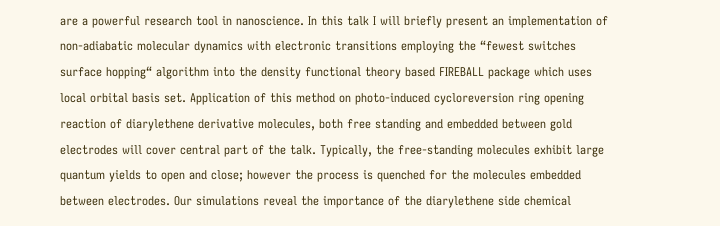are a powerful research tool in nanoscience. In this talk I will briefly present an implementation of non-adiabatic molecular dynamics with electronic transitions employing the “fewest switches surface hopping“ algorithm into the density functional theory based FIREBALL package which uses local orbital basis set. Application of this method on photo-induced cycloreversion ring opening reaction of diarylethene derivative molecules, both free standing and embedded between gold electrodes will cover central part of the talk. Typically, the free-standing molecules exhibit large quantum yields to open and close; however the process is quenched for the molecules embedded between electrodes. Our simulations reveal the importance of the diarylethene side chemical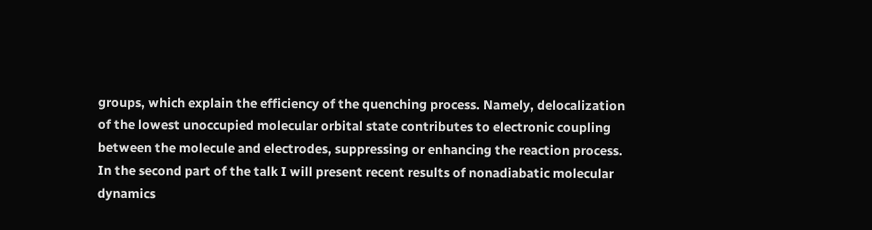groups, which explain the efficiency of the quenching process. Namely, delocalization of the lowest unoccupied molecular orbital state contributes to electronic coupling between the molecule and electrodes, suppressing or enhancing the reaction process. In the second part of the talk I will present recent results of nonadiabatic molecular dynamics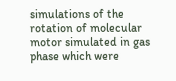simulations of the rotation of molecular motor simulated in gas phase which were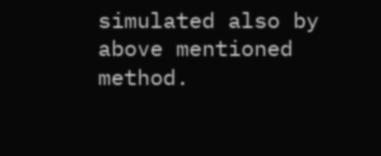simulated also by above mentioned method.